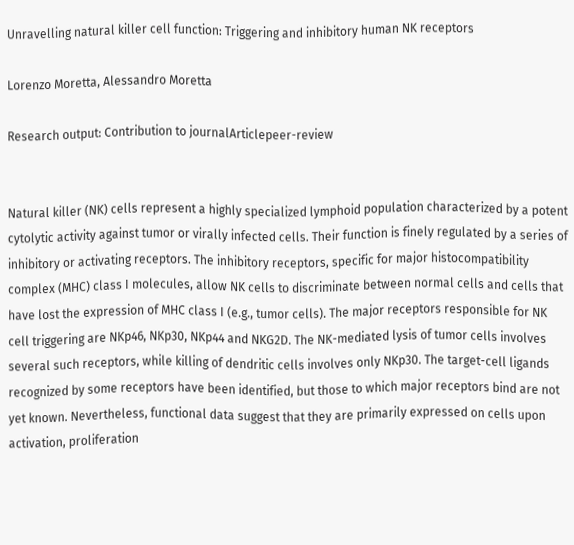Unravelling natural killer cell function: Triggering and inhibitory human NK receptors

Lorenzo Moretta, Alessandro Moretta

Research output: Contribution to journalArticlepeer-review


Natural killer (NK) cells represent a highly specialized lymphoid population characterized by a potent cytolytic activity against tumor or virally infected cells. Their function is finely regulated by a series of inhibitory or activating receptors. The inhibitory receptors, specific for major histocompatibility complex (MHC) class I molecules, allow NK cells to discriminate between normal cells and cells that have lost the expression of MHC class I (e.g., tumor cells). The major receptors responsible for NK cell triggering are NKp46, NKp30, NKp44 and NKG2D. The NK-mediated lysis of tumor cells involves several such receptors, while killing of dendritic cells involves only NKp30. The target-cell ligands recognized by some receptors have been identified, but those to which major receptors bind are not yet known. Nevertheless, functional data suggest that they are primarily expressed on cells upon activation, proliferation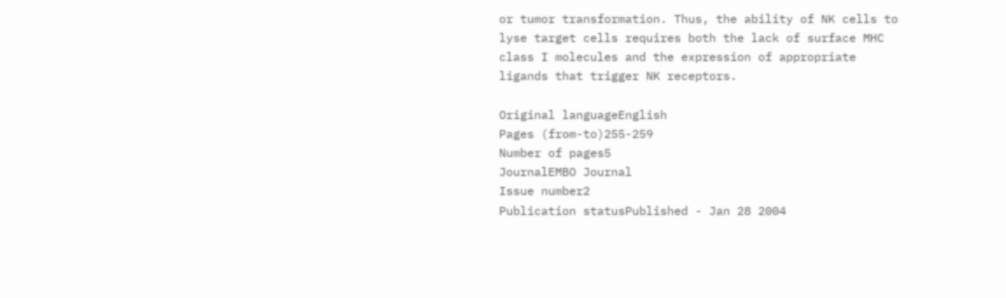or tumor transformation. Thus, the ability of NK cells to lyse target cells requires both the lack of surface MHC class I molecules and the expression of appropriate ligands that trigger NK receptors.

Original languageEnglish
Pages (from-to)255-259
Number of pages5
JournalEMBO Journal
Issue number2
Publication statusPublished - Jan 28 2004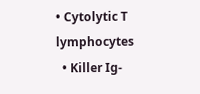• Cytolytic T lymphocytes
  • Killer Ig-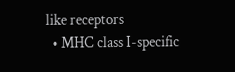like receptors
  • MHC class I-specific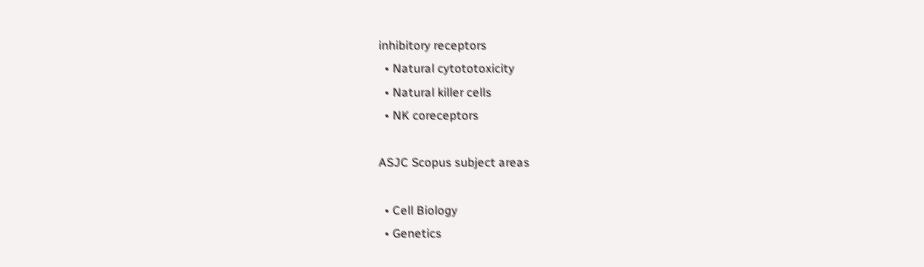inhibitory receptors
  • Natural cytototoxicity
  • Natural killer cells
  • NK coreceptors

ASJC Scopus subject areas

  • Cell Biology
  • Genetics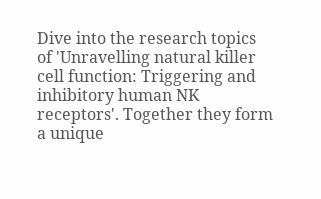Dive into the research topics of 'Unravelling natural killer cell function: Triggering and inhibitory human NK receptors'. Together they form a unique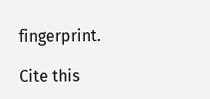fingerprint.

Cite this